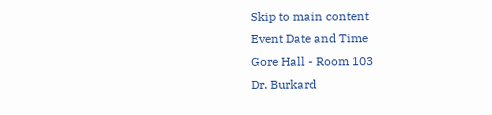Skip to main content
Event Date and Time
Gore Hall - Room 103
Dr. Burkard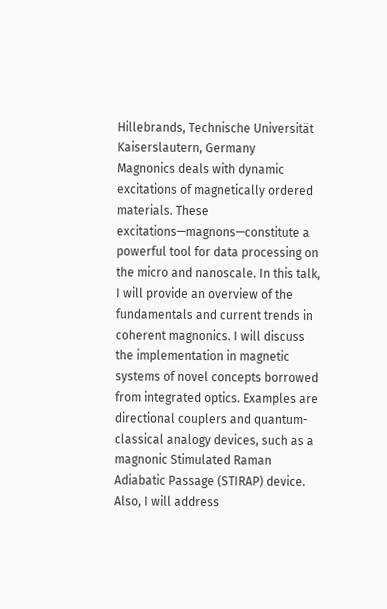Hillebrands, Technische Universität Kaiserslautern, Germany
Magnonics deals with dynamic excitations of magnetically ordered materials. These excitations—magnons—constitute a powerful tool for data processing on the micro and nanoscale. In this talk, I will provide an overview of the fundamentals and current trends in coherent magnonics. I will discuss the implementation in magnetic systems of novel concepts borrowed from integrated optics. Examples are directional couplers and quantum-classical analogy devices, such as a magnonic Stimulated Raman Adiabatic Passage (STIRAP) device. Also, I will address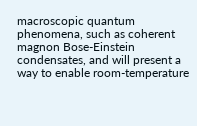macroscopic quantum phenomena, such as coherent magnon Bose-Einstein condensates, and will present a way to enable room-temperature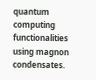quantum computing functionalities using magnon condensates.